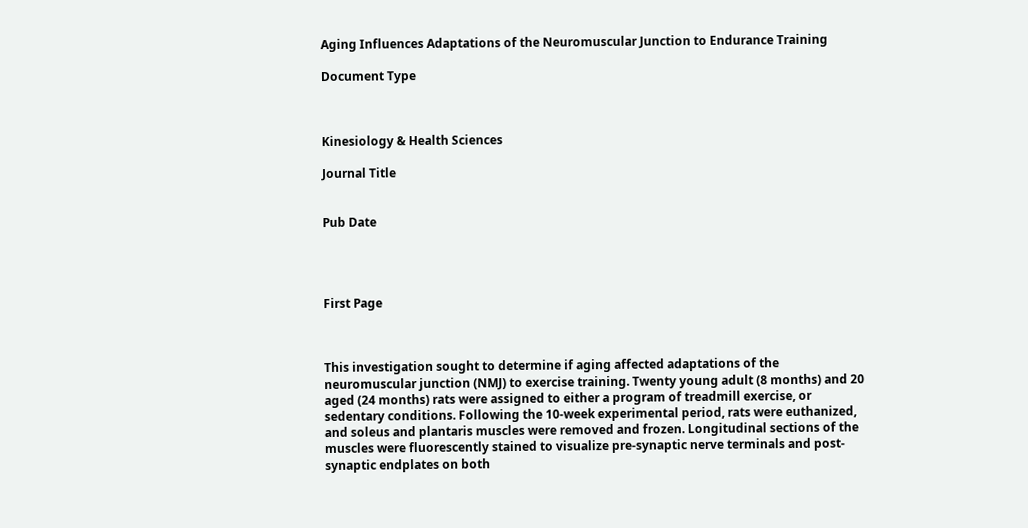Aging Influences Adaptations of the Neuromuscular Junction to Endurance Training

Document Type



Kinesiology & Health Sciences

Journal Title


Pub Date




First Page



This investigation sought to determine if aging affected adaptations of the neuromuscular junction (NMJ) to exercise training. Twenty young adult (8 months) and 20 aged (24 months) rats were assigned to either a program of treadmill exercise, or sedentary conditions. Following the 10-week experimental period, rats were euthanized, and soleus and plantaris muscles were removed and frozen. Longitudinal sections of the muscles were fluorescently stained to visualize pre-synaptic nerve terminals and post-synaptic endplates on both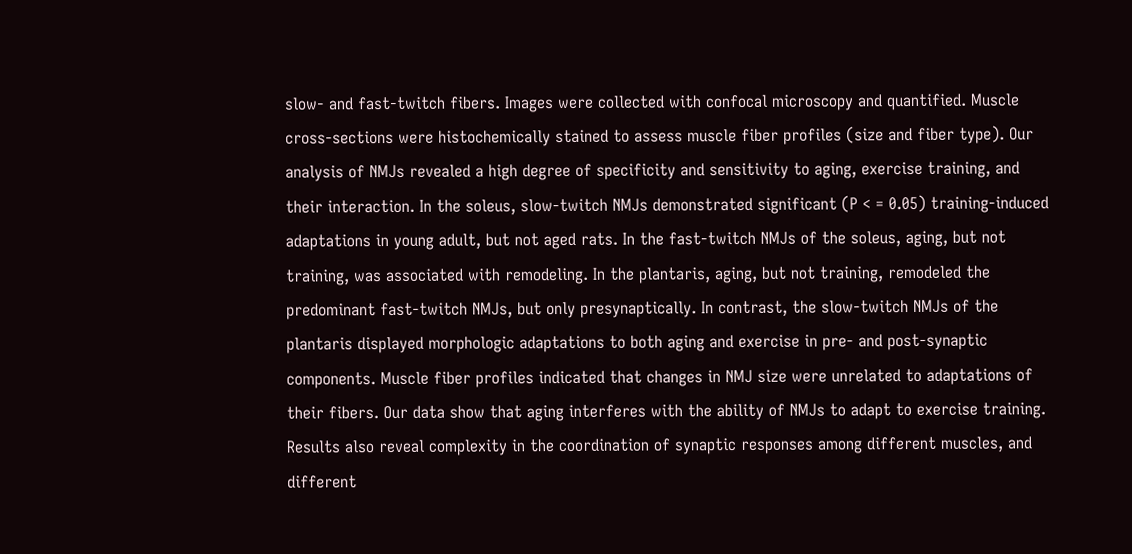slow- and fast-twitch fibers. Images were collected with confocal microscopy and quantified. Muscle cross-sections were histochemically stained to assess muscle fiber profiles (size and fiber type). Our analysis of NMJs revealed a high degree of specificity and sensitivity to aging, exercise training, and their interaction. In the soleus, slow-twitch NMJs demonstrated significant (P < = 0.05) training-induced adaptations in young adult, but not aged rats. In the fast-twitch NMJs of the soleus, aging, but not training, was associated with remodeling. In the plantaris, aging, but not training, remodeled the predominant fast-twitch NMJs, but only presynaptically. In contrast, the slow-twitch NMJs of the plantaris displayed morphologic adaptations to both aging and exercise in pre- and post-synaptic components. Muscle fiber profiles indicated that changes in NMJ size were unrelated to adaptations of their fibers. Our data show that aging interferes with the ability of NMJs to adapt to exercise training. Results also reveal complexity in the coordination of synaptic responses among different muscles, and different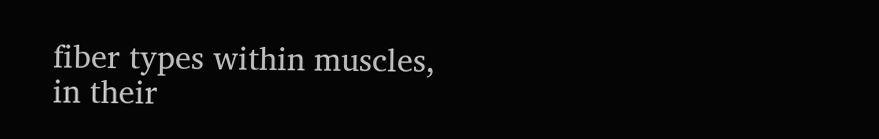fiber types within muscles, in their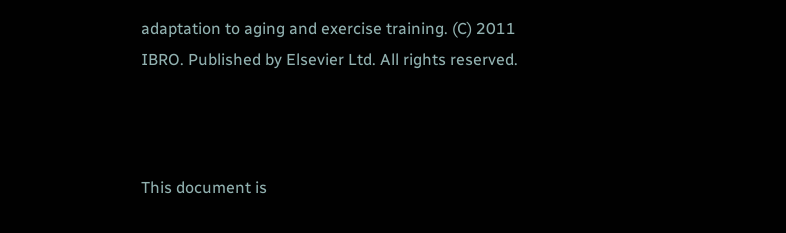adaptation to aging and exercise training. (C) 2011 IBRO. Published by Elsevier Ltd. All rights reserved.



This document is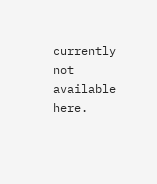currently not available here.